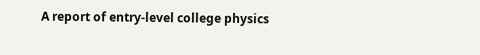A report of entry-level college physics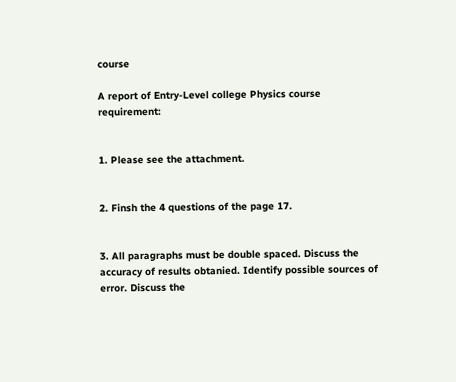course

A report of Entry-Level college Physics course requirement:


1. Please see the attachment.


2. Finsh the 4 questions of the page 17.


3. All paragraphs must be double spaced. Discuss the accuracy of results obtanied. Identify possible sources of error. Discuss the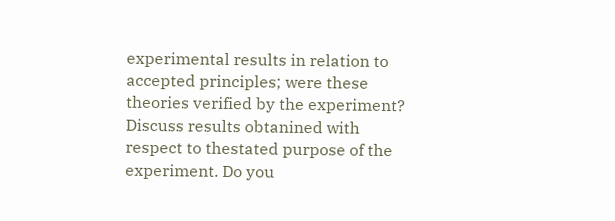experimental results in relation to accepted principles; were these theories verified by the experiment? Discuss results obtanined with respect to thestated purpose of the experiment. Do you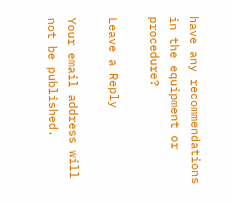have any recommendations in the equipment or procedure?

Leave a Reply

Your email address will not be published.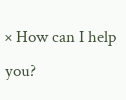× How can I help you?